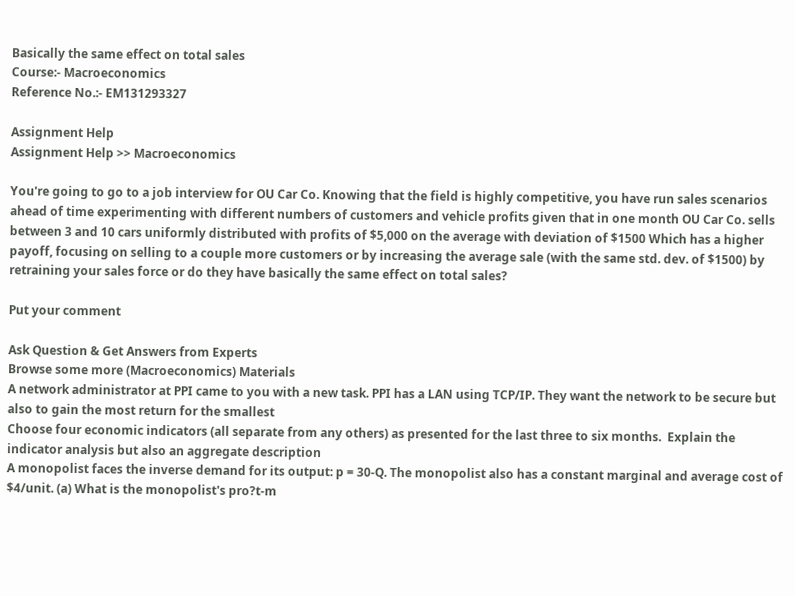Basically the same effect on total sales
Course:- Macroeconomics
Reference No.:- EM131293327

Assignment Help
Assignment Help >> Macroeconomics

You're going to go to a job interview for OU Car Co. Knowing that the field is highly competitive, you have run sales scenarios ahead of time experimenting with different numbers of customers and vehicle profits given that in one month OU Car Co. sells between 3 and 10 cars uniformly distributed with profits of $5,000 on the average with deviation of $1500 Which has a higher payoff, focusing on selling to a couple more customers or by increasing the average sale (with the same std. dev. of $1500) by retraining your sales force or do they have basically the same effect on total sales?

Put your comment

Ask Question & Get Answers from Experts
Browse some more (Macroeconomics) Materials
A network administrator at PPI came to you with a new task. PPI has a LAN using TCP/IP. They want the network to be secure but also to gain the most return for the smallest
Choose four economic indicators (all separate from any others) as presented for the last three to six months.  Explain the indicator analysis but also an aggregate description
A monopolist faces the inverse demand for its output: p = 30-Q. The monopolist also has a constant marginal and average cost of $4/unit. (a) What is the monopolist's pro?t-m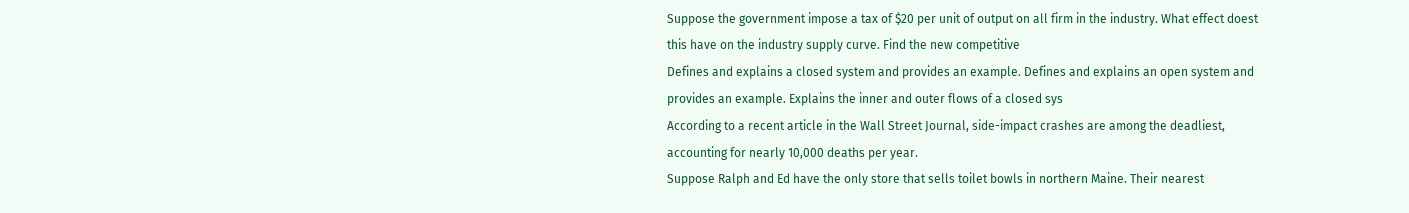Suppose the government impose a tax of $20 per unit of output on all firm in the industry. What effect doest this have on the industry supply curve. Find the new competitive
Defines and explains a closed system and provides an example. Defines and explains an open system and provides an example. Explains the inner and outer flows of a closed sys
According to a recent article in the Wall Street Journal, side-impact crashes are among the deadliest, accounting for nearly 10,000 deaths per year.
Suppose Ralph and Ed have the only store that sells toilet bowls in northern Maine. Their nearest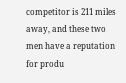competitor is 211 miles away, and these two men have a reputation for produ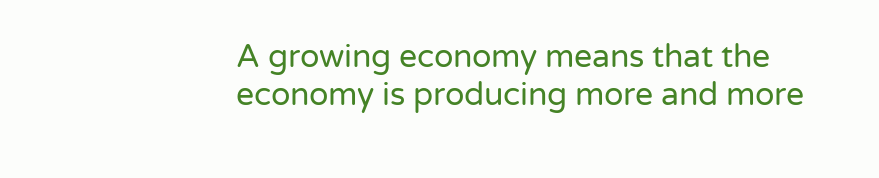A growing economy means that the economy is producing more and more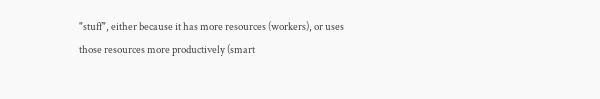"stuff", either because it has more resources (workers), or uses those resources more productively (smart